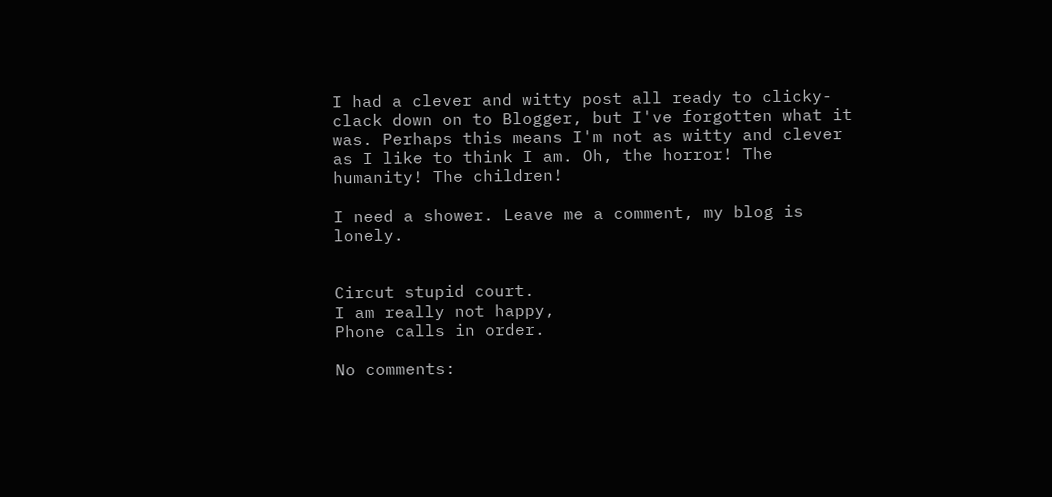I had a clever and witty post all ready to clicky-clack down on to Blogger, but I've forgotten what it was. Perhaps this means I'm not as witty and clever as I like to think I am. Oh, the horror! The humanity! The children!

I need a shower. Leave me a comment, my blog is lonely.


Circut stupid court.
I am really not happy,
Phone calls in order.

No comments: